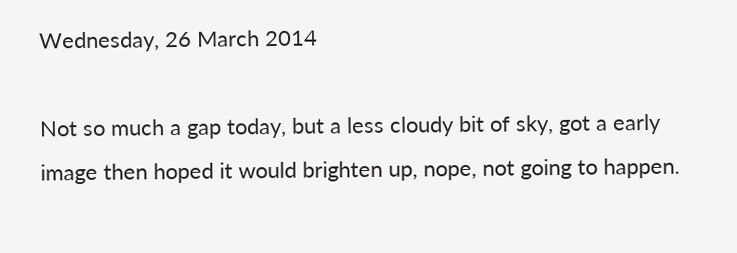Wednesday, 26 March 2014

Not so much a gap today, but a less cloudy bit of sky, got a early image then hoped it would brighten up, nope, not going to happen.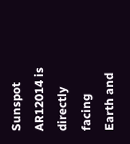Sunspot AR12014 is directly facing Earth and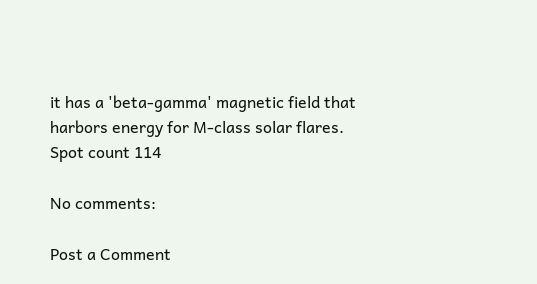it has a 'beta-gamma' magnetic field that harbors energy for M-class solar flares.
Spot count 114

No comments:

Post a Comment